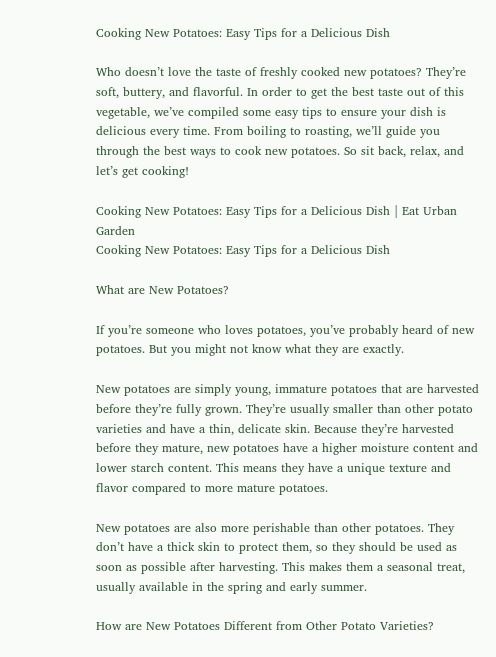Cooking New Potatoes: Easy Tips for a Delicious Dish

Who doesn’t love the taste of freshly cooked new potatoes? They’re soft, buttery, and flavorful. In order to get the best taste out of this vegetable, we’ve compiled some easy tips to ensure your dish is delicious every time. From boiling to roasting, we’ll guide you through the best ways to cook new potatoes. So sit back, relax, and let’s get cooking!

Cooking New Potatoes: Easy Tips for a Delicious Dish | Eat Urban Garden
Cooking New Potatoes: Easy Tips for a Delicious Dish

What are New Potatoes?

If you’re someone who loves potatoes, you’ve probably heard of new potatoes. But you might not know what they are exactly.

New potatoes are simply young, immature potatoes that are harvested before they’re fully grown. They’re usually smaller than other potato varieties and have a thin, delicate skin. Because they’re harvested before they mature, new potatoes have a higher moisture content and lower starch content. This means they have a unique texture and flavor compared to more mature potatoes.

New potatoes are also more perishable than other potatoes. They don’t have a thick skin to protect them, so they should be used as soon as possible after harvesting. This makes them a seasonal treat, usually available in the spring and early summer.

How are New Potatoes Different from Other Potato Varieties?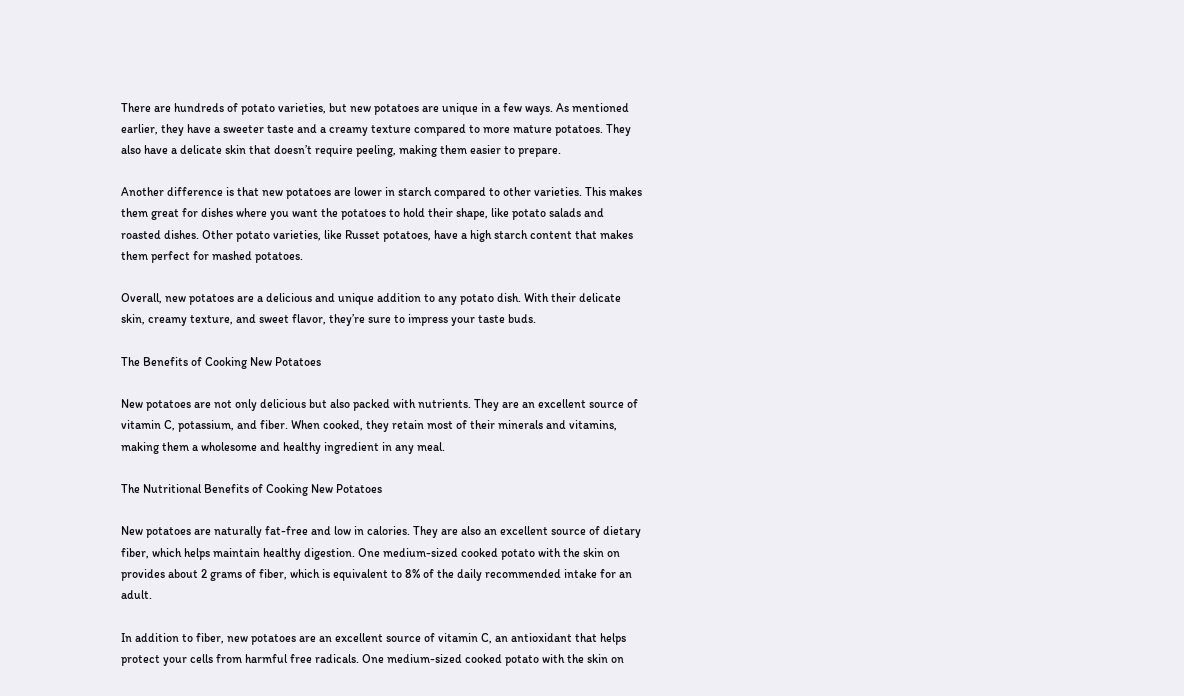There are hundreds of potato varieties, but new potatoes are unique in a few ways. As mentioned earlier, they have a sweeter taste and a creamy texture compared to more mature potatoes. They also have a delicate skin that doesn’t require peeling, making them easier to prepare.

Another difference is that new potatoes are lower in starch compared to other varieties. This makes them great for dishes where you want the potatoes to hold their shape, like potato salads and roasted dishes. Other potato varieties, like Russet potatoes, have a high starch content that makes them perfect for mashed potatoes.

Overall, new potatoes are a delicious and unique addition to any potato dish. With their delicate skin, creamy texture, and sweet flavor, they’re sure to impress your taste buds.

The Benefits of Cooking New Potatoes

New potatoes are not only delicious but also packed with nutrients. They are an excellent source of vitamin C, potassium, and fiber. When cooked, they retain most of their minerals and vitamins, making them a wholesome and healthy ingredient in any meal.

The Nutritional Benefits of Cooking New Potatoes

New potatoes are naturally fat-free and low in calories. They are also an excellent source of dietary fiber, which helps maintain healthy digestion. One medium-sized cooked potato with the skin on provides about 2 grams of fiber, which is equivalent to 8% of the daily recommended intake for an adult.

In addition to fiber, new potatoes are an excellent source of vitamin C, an antioxidant that helps protect your cells from harmful free radicals. One medium-sized cooked potato with the skin on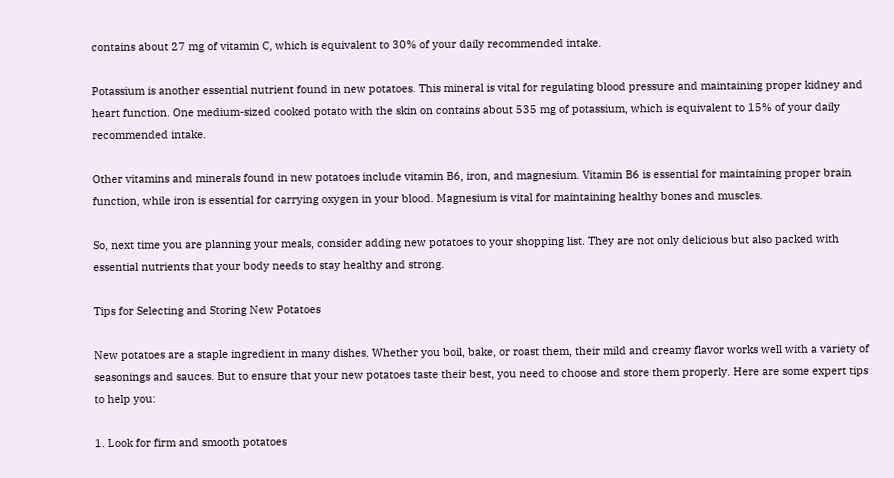contains about 27 mg of vitamin C, which is equivalent to 30% of your daily recommended intake.

Potassium is another essential nutrient found in new potatoes. This mineral is vital for regulating blood pressure and maintaining proper kidney and heart function. One medium-sized cooked potato with the skin on contains about 535 mg of potassium, which is equivalent to 15% of your daily recommended intake.

Other vitamins and minerals found in new potatoes include vitamin B6, iron, and magnesium. Vitamin B6 is essential for maintaining proper brain function, while iron is essential for carrying oxygen in your blood. Magnesium is vital for maintaining healthy bones and muscles.

So, next time you are planning your meals, consider adding new potatoes to your shopping list. They are not only delicious but also packed with essential nutrients that your body needs to stay healthy and strong.

Tips for Selecting and Storing New Potatoes

New potatoes are a staple ingredient in many dishes. Whether you boil, bake, or roast them, their mild and creamy flavor works well with a variety of seasonings and sauces. But to ensure that your new potatoes taste their best, you need to choose and store them properly. Here are some expert tips to help you:

1. Look for firm and smooth potatoes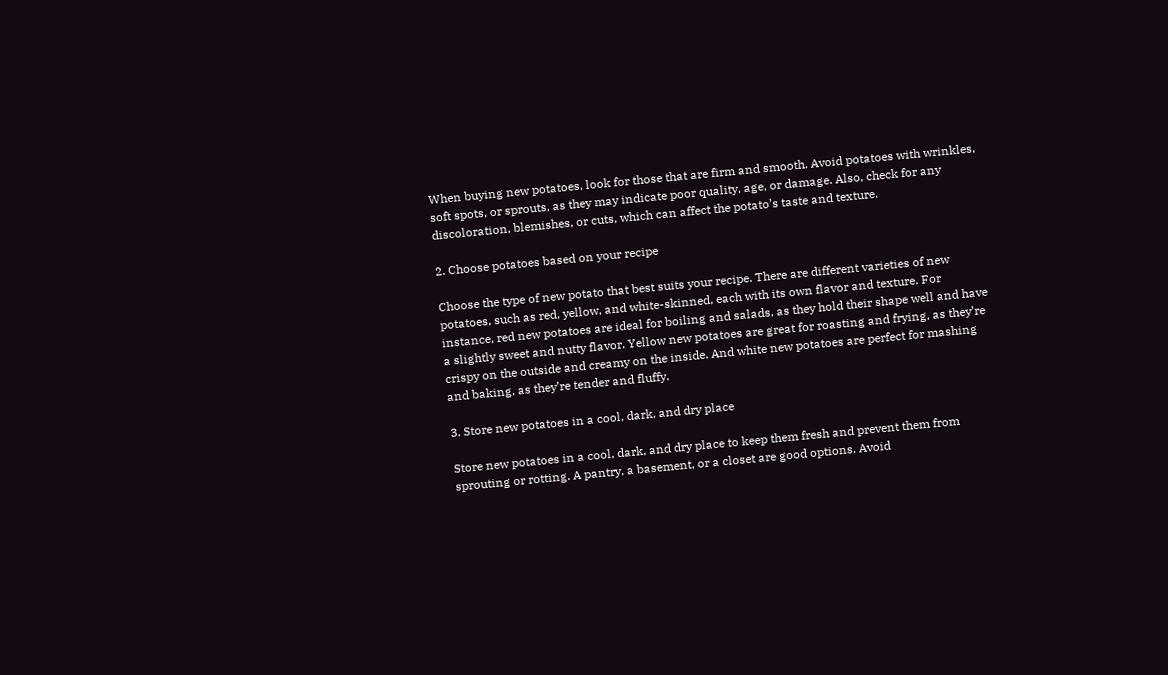When buying new potatoes, look for those that are firm and smooth. Avoid potatoes with wrinkles, soft spots, or sprouts, as they may indicate poor quality, age, or damage. Also, check for any discoloration, blemishes, or cuts, which can affect the potato’s taste and texture.

2. Choose potatoes based on your recipe

Choose the type of new potato that best suits your recipe. There are different varieties of new potatoes, such as red, yellow, and white-skinned, each with its own flavor and texture. For instance, red new potatoes are ideal for boiling and salads, as they hold their shape well and have a slightly sweet and nutty flavor. Yellow new potatoes are great for roasting and frying, as they’re crispy on the outside and creamy on the inside. And white new potatoes are perfect for mashing and baking, as they’re tender and fluffy.

3. Store new potatoes in a cool, dark, and dry place

Store new potatoes in a cool, dark, and dry place to keep them fresh and prevent them from sprouting or rotting. A pantry, a basement, or a closet are good options. Avoid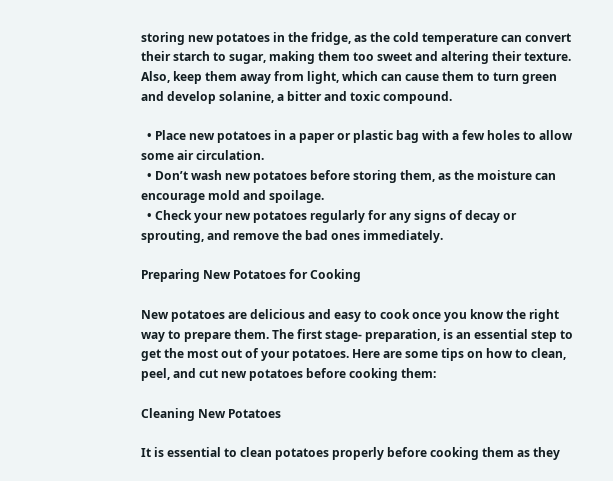storing new potatoes in the fridge, as the cold temperature can convert their starch to sugar, making them too sweet and altering their texture. Also, keep them away from light, which can cause them to turn green and develop solanine, a bitter and toxic compound.

  • Place new potatoes in a paper or plastic bag with a few holes to allow some air circulation.
  • Don’t wash new potatoes before storing them, as the moisture can encourage mold and spoilage.
  • Check your new potatoes regularly for any signs of decay or sprouting, and remove the bad ones immediately.

Preparing New Potatoes for Cooking

New potatoes are delicious and easy to cook once you know the right way to prepare them. The first stage- preparation, is an essential step to get the most out of your potatoes. Here are some tips on how to clean, peel, and cut new potatoes before cooking them:

Cleaning New Potatoes

It is essential to clean potatoes properly before cooking them as they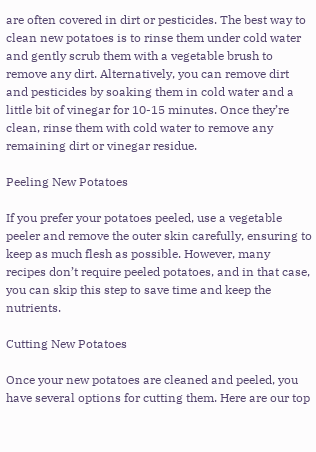are often covered in dirt or pesticides. The best way to clean new potatoes is to rinse them under cold water and gently scrub them with a vegetable brush to remove any dirt. Alternatively, you can remove dirt and pesticides by soaking them in cold water and a little bit of vinegar for 10-15 minutes. Once they’re clean, rinse them with cold water to remove any remaining dirt or vinegar residue.

Peeling New Potatoes

If you prefer your potatoes peeled, use a vegetable peeler and remove the outer skin carefully, ensuring to keep as much flesh as possible. However, many recipes don’t require peeled potatoes, and in that case, you can skip this step to save time and keep the nutrients.

Cutting New Potatoes

Once your new potatoes are cleaned and peeled, you have several options for cutting them. Here are our top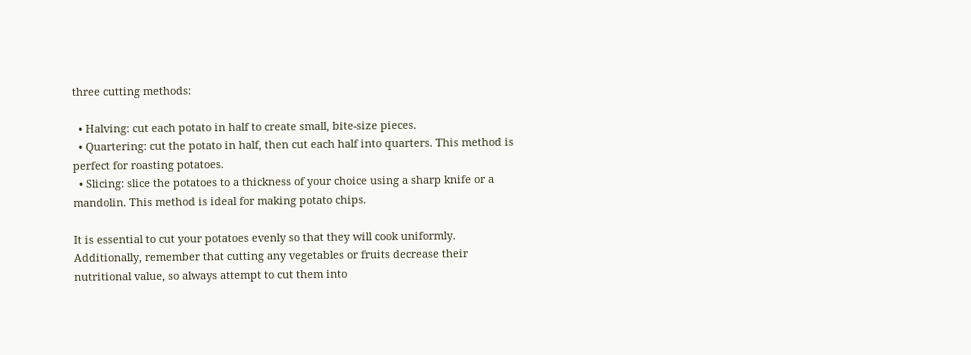three cutting methods:

  • Halving: cut each potato in half to create small, bite-size pieces.
  • Quartering: cut the potato in half, then cut each half into quarters. This method is perfect for roasting potatoes.
  • Slicing: slice the potatoes to a thickness of your choice using a sharp knife or a mandolin. This method is ideal for making potato chips.

It is essential to cut your potatoes evenly so that they will cook uniformly. Additionally, remember that cutting any vegetables or fruits decrease their nutritional value, so always attempt to cut them into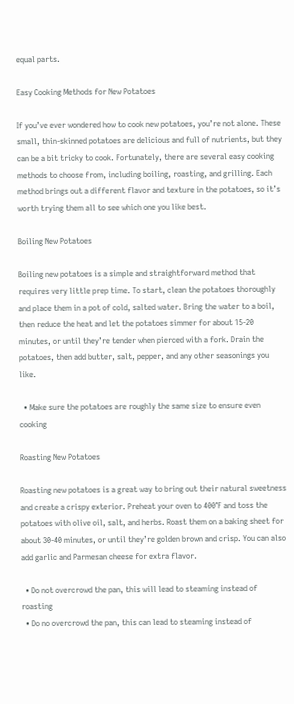equal parts.

Easy Cooking Methods for New Potatoes

If you’ve ever wondered how to cook new potatoes, you’re not alone. These small, thin-skinned potatoes are delicious and full of nutrients, but they can be a bit tricky to cook. Fortunately, there are several easy cooking methods to choose from, including boiling, roasting, and grilling. Each method brings out a different flavor and texture in the potatoes, so it’s worth trying them all to see which one you like best.

Boiling New Potatoes

Boiling new potatoes is a simple and straightforward method that requires very little prep time. To start, clean the potatoes thoroughly and place them in a pot of cold, salted water. Bring the water to a boil, then reduce the heat and let the potatoes simmer for about 15-20 minutes, or until they’re tender when pierced with a fork. Drain the potatoes, then add butter, salt, pepper, and any other seasonings you like.

  • Make sure the potatoes are roughly the same size to ensure even cooking

Roasting New Potatoes

Roasting new potatoes is a great way to bring out their natural sweetness and create a crispy exterior. Preheat your oven to 400°F and toss the potatoes with olive oil, salt, and herbs. Roast them on a baking sheet for about 30-40 minutes, or until they’re golden brown and crisp. You can also add garlic and Parmesan cheese for extra flavor.

  • Do not overcrowd the pan, this will lead to steaming instead of roasting
  • Do no overcrowd the pan, this can lead to steaming instead of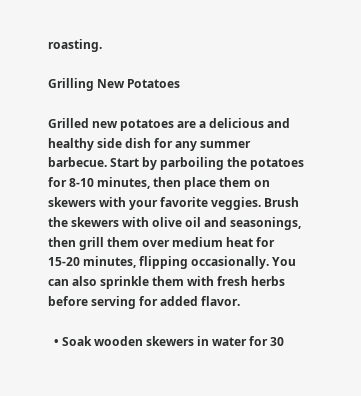roasting.

Grilling New Potatoes

Grilled new potatoes are a delicious and healthy side dish for any summer barbecue. Start by parboiling the potatoes for 8-10 minutes, then place them on skewers with your favorite veggies. Brush the skewers with olive oil and seasonings, then grill them over medium heat for 15-20 minutes, flipping occasionally. You can also sprinkle them with fresh herbs before serving for added flavor.

  • Soak wooden skewers in water for 30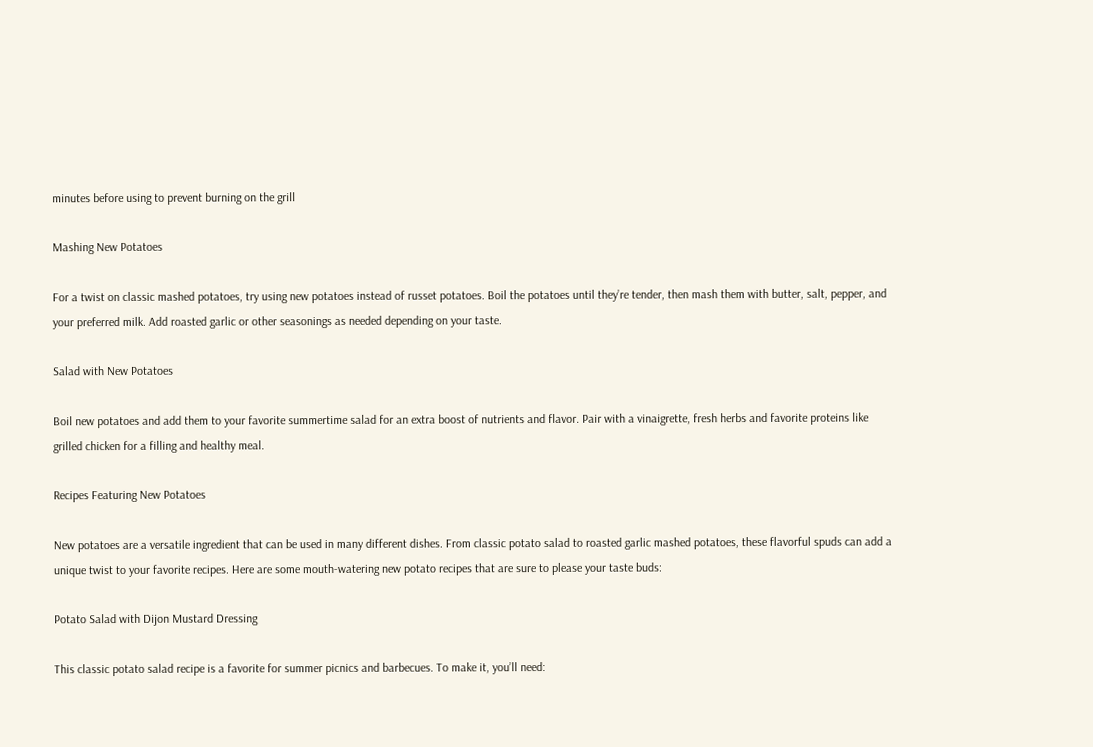minutes before using to prevent burning on the grill

Mashing New Potatoes

For a twist on classic mashed potatoes, try using new potatoes instead of russet potatoes. Boil the potatoes until they’re tender, then mash them with butter, salt, pepper, and your preferred milk. Add roasted garlic or other seasonings as needed depending on your taste.

Salad with New Potatoes

Boil new potatoes and add them to your favorite summertime salad for an extra boost of nutrients and flavor. Pair with a vinaigrette, fresh herbs and favorite proteins like grilled chicken for a filling and healthy meal.

Recipes Featuring New Potatoes

New potatoes are a versatile ingredient that can be used in many different dishes. From classic potato salad to roasted garlic mashed potatoes, these flavorful spuds can add a unique twist to your favorite recipes. Here are some mouth-watering new potato recipes that are sure to please your taste buds:

Potato Salad with Dijon Mustard Dressing

This classic potato salad recipe is a favorite for summer picnics and barbecues. To make it, you’ll need: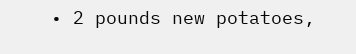• 2 pounds new potatoes,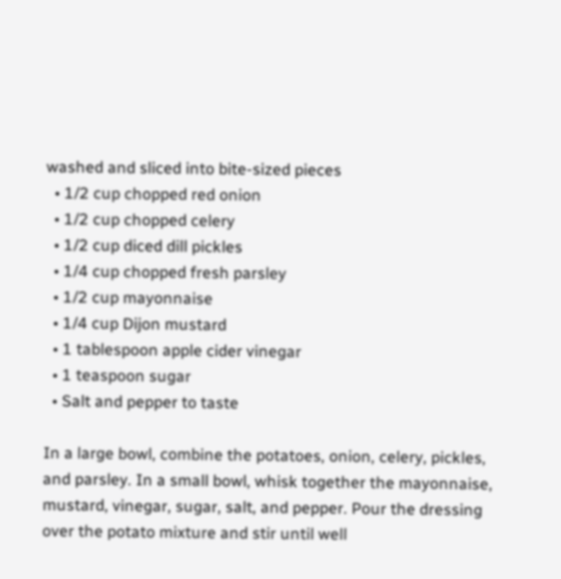washed and sliced into bite-sized pieces
  • 1/2 cup chopped red onion
  • 1/2 cup chopped celery
  • 1/2 cup diced dill pickles
  • 1/4 cup chopped fresh parsley
  • 1/2 cup mayonnaise
  • 1/4 cup Dijon mustard
  • 1 tablespoon apple cider vinegar
  • 1 teaspoon sugar
  • Salt and pepper to taste

In a large bowl, combine the potatoes, onion, celery, pickles, and parsley. In a small bowl, whisk together the mayonnaise, mustard, vinegar, sugar, salt, and pepper. Pour the dressing over the potato mixture and stir until well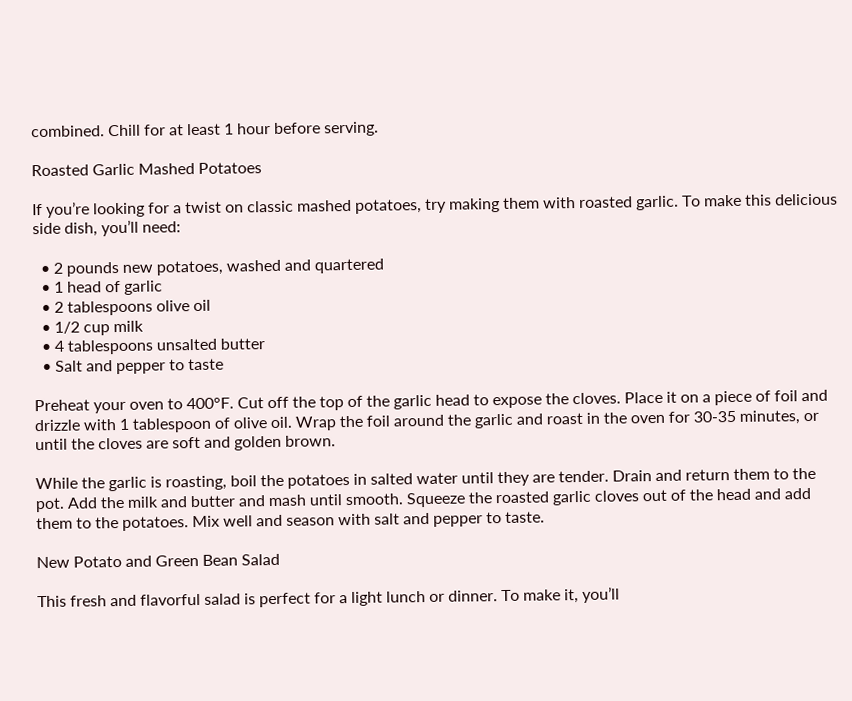combined. Chill for at least 1 hour before serving.

Roasted Garlic Mashed Potatoes

If you’re looking for a twist on classic mashed potatoes, try making them with roasted garlic. To make this delicious side dish, you’ll need:

  • 2 pounds new potatoes, washed and quartered
  • 1 head of garlic
  • 2 tablespoons olive oil
  • 1/2 cup milk
  • 4 tablespoons unsalted butter
  • Salt and pepper to taste

Preheat your oven to 400°F. Cut off the top of the garlic head to expose the cloves. Place it on a piece of foil and drizzle with 1 tablespoon of olive oil. Wrap the foil around the garlic and roast in the oven for 30-35 minutes, or until the cloves are soft and golden brown.

While the garlic is roasting, boil the potatoes in salted water until they are tender. Drain and return them to the pot. Add the milk and butter and mash until smooth. Squeeze the roasted garlic cloves out of the head and add them to the potatoes. Mix well and season with salt and pepper to taste.

New Potato and Green Bean Salad

This fresh and flavorful salad is perfect for a light lunch or dinner. To make it, you’ll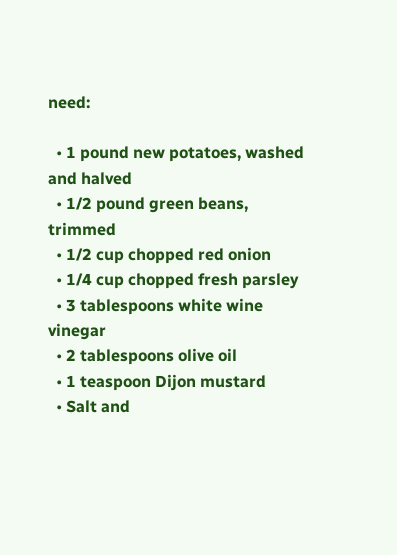need:

  • 1 pound new potatoes, washed and halved
  • 1/2 pound green beans, trimmed
  • 1/2 cup chopped red onion
  • 1/4 cup chopped fresh parsley
  • 3 tablespoons white wine vinegar
  • 2 tablespoons olive oil
  • 1 teaspoon Dijon mustard
  • Salt and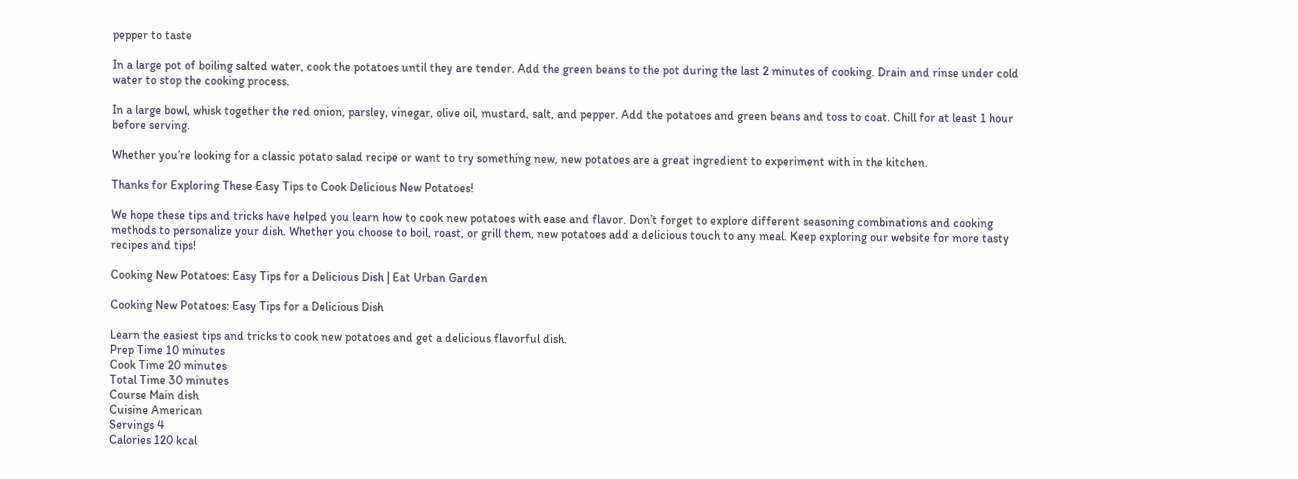pepper to taste

In a large pot of boiling salted water, cook the potatoes until they are tender. Add the green beans to the pot during the last 2 minutes of cooking. Drain and rinse under cold water to stop the cooking process.

In a large bowl, whisk together the red onion, parsley, vinegar, olive oil, mustard, salt, and pepper. Add the potatoes and green beans and toss to coat. Chill for at least 1 hour before serving.

Whether you’re looking for a classic potato salad recipe or want to try something new, new potatoes are a great ingredient to experiment with in the kitchen.

Thanks for Exploring These Easy Tips to Cook Delicious New Potatoes!

We hope these tips and tricks have helped you learn how to cook new potatoes with ease and flavor. Don’t forget to explore different seasoning combinations and cooking methods to personalize your dish. Whether you choose to boil, roast, or grill them, new potatoes add a delicious touch to any meal. Keep exploring our website for more tasty recipes and tips!

Cooking New Potatoes: Easy Tips for a Delicious Dish | Eat Urban Garden

Cooking New Potatoes: Easy Tips for a Delicious Dish

Learn the easiest tips and tricks to cook new potatoes and get a delicious flavorful dish.
Prep Time 10 minutes
Cook Time 20 minutes
Total Time 30 minutes
Course Main dish
Cuisine American
Servings 4
Calories 120 kcal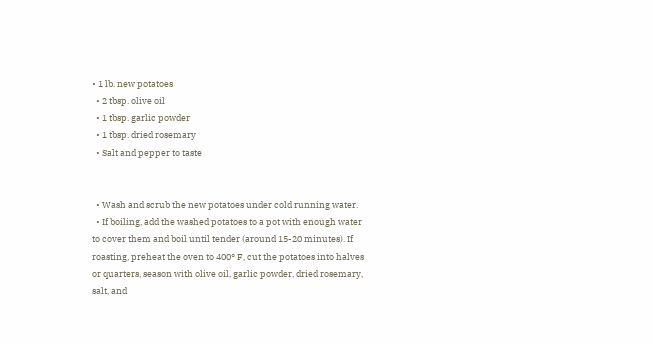• 1 lb. new potatoes
  • 2 tbsp. olive oil
  • 1 tbsp. garlic powder
  • 1 tbsp. dried rosemary
  • Salt and pepper to taste


  • Wash and scrub the new potatoes under cold running water.
  • If boiling, add the washed potatoes to a pot with enough water to cover them and boil until tender (around 15-20 minutes). If roasting, preheat the oven to 400° F, cut the potatoes into halves or quarters, season with olive oil, garlic powder, dried rosemary, salt, and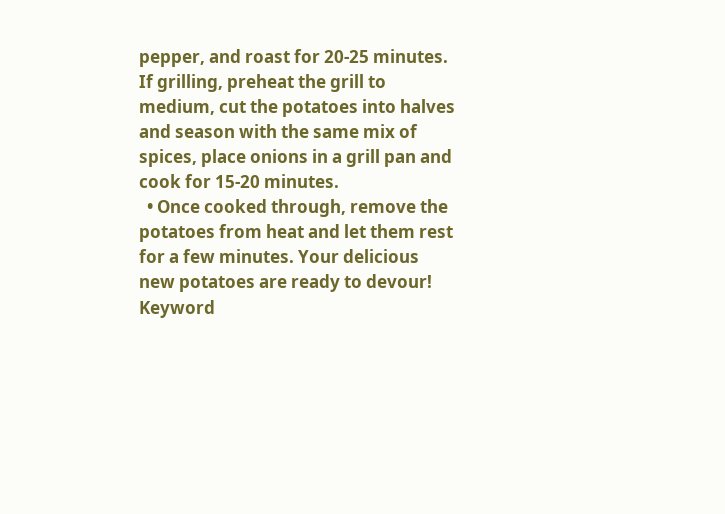pepper, and roast for 20-25 minutes. If grilling, preheat the grill to medium, cut the potatoes into halves and season with the same mix of spices, place onions in a grill pan and cook for 15-20 minutes.
  • Once cooked through, remove the potatoes from heat and let them rest for a few minutes. Your delicious new potatoes are ready to devour!
Keyword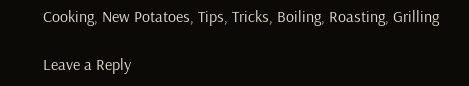Cooking, New Potatoes, Tips, Tricks, Boiling, Roasting, Grilling

Leave a Reply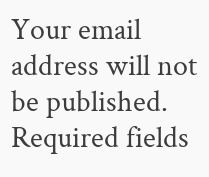Your email address will not be published. Required fields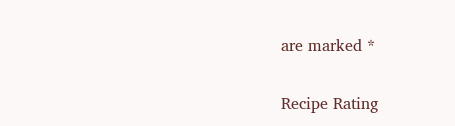are marked *

Recipe Rating